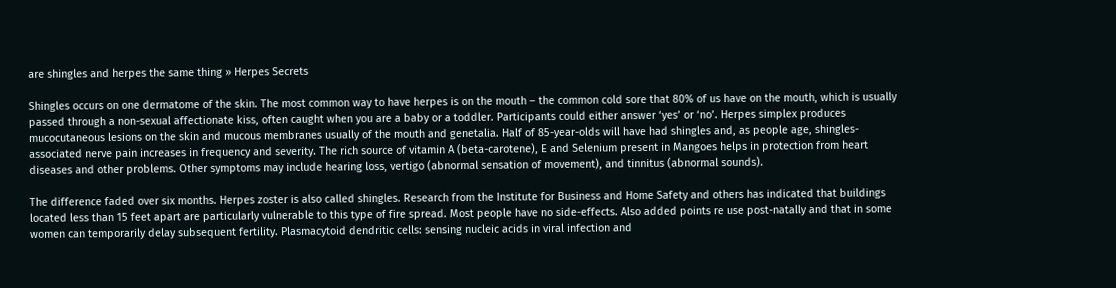are shingles and herpes the same thing » Herpes Secrets

Shingles occurs on one dermatome of the skin. The most common way to have herpes is on the mouth – the common cold sore that 80% of us have on the mouth, which is usually passed through a non-sexual affectionate kiss, often caught when you are a baby or a toddler. Participants could either answer ‘yes’ or ‘no’. Herpes simplex produces mucocutaneous lesions on the skin and mucous membranes usually of the mouth and genetalia. Half of 85-year-olds will have had shingles and, as people age, shingles-associated nerve pain increases in frequency and severity. The rich source of vitamin A (beta-carotene), E and Selenium present in Mangoes helps in protection from heart diseases and other problems. Other symptoms may include hearing loss, vertigo (abnormal sensation of movement), and tinnitus (abnormal sounds).

The difference faded over six months. Herpes zoster is also called shingles. Research from the Institute for Business and Home Safety and others has indicated that buildings located less than 15 feet apart are particularly vulnerable to this type of fire spread. Most people have no side-effects. Also added points re use post-natally and that in some women can temporarily delay subsequent fertility. Plasmacytoid dendritic cells: sensing nucleic acids in viral infection and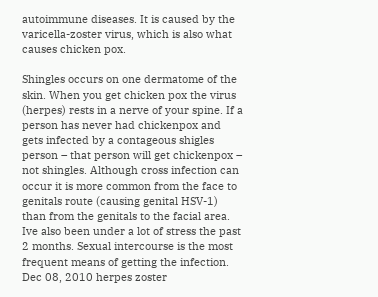autoimmune diseases. It is caused by the varicella-zoster virus, which is also what causes chicken pox.

Shingles occurs on one dermatome of the skin. When you get chicken pox the virus (herpes) rests in a nerve of your spine. If a person has never had chickenpox and gets infected by a contageous shigles person – that person will get chickenpox – not shingles. Although cross infection can occur it is more common from the face to genitals route (causing genital HSV-1) than from the genitals to the facial area. Ive also been under a lot of stress the past 2 months. Sexual intercourse is the most frequent means of getting the infection. Dec 08, 2010 herpes zoster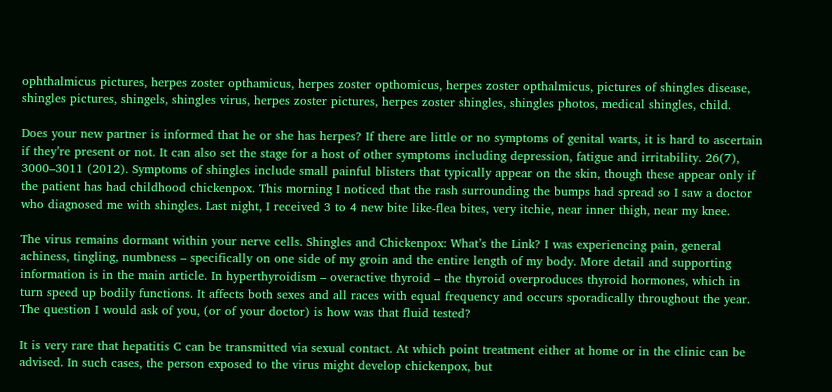ophthalmicus pictures, herpes zoster opthamicus, herpes zoster opthomicus, herpes zoster opthalmicus, pictures of shingles disease, shingles pictures, shingels, shingles virus, herpes zoster pictures, herpes zoster shingles, shingles photos, medical shingles, child.

Does your new partner is informed that he or she has herpes? If there are little or no symptoms of genital warts, it is hard to ascertain if they’re present or not. It can also set the stage for a host of other symptoms including depression, fatigue and irritability. 26(7), 3000–3011 (2012). Symptoms of shingles include small painful blisters that typically appear on the skin, though these appear only if the patient has had childhood chickenpox. This morning I noticed that the rash surrounding the bumps had spread so I saw a doctor who diagnosed me with shingles. Last night, I received 3 to 4 new bite like-flea bites, very itchie, near inner thigh, near my knee.

The virus remains dormant within your nerve cells. Shingles and Chickenpox: What’s the Link? I was experiencing pain, general achiness, tingling, numbness – specifically on one side of my groin and the entire length of my body. More detail and supporting information is in the main article. In hyperthyroidism – overactive thyroid – the thyroid overproduces thyroid hormones, which in turn speed up bodily functions. It affects both sexes and all races with equal frequency and occurs sporadically throughout the year. The question I would ask of you, (or of your doctor) is how was that fluid tested?

It is very rare that hepatitis C can be transmitted via sexual contact. At which point treatment either at home or in the clinic can be advised. In such cases, the person exposed to the virus might develop chickenpox, but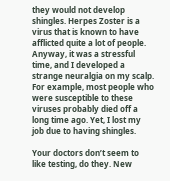they would not develop shingles. Herpes Zoster is a virus that is known to have afflicted quite a lot of people. Anyway, it was a stressful time, and I developed a strange neuralgia on my scalp. For example, most people who were susceptible to these viruses probably died off a long time ago. Yet, I lost my job due to having shingles.

Your doctors don’t seem to like testing, do they. New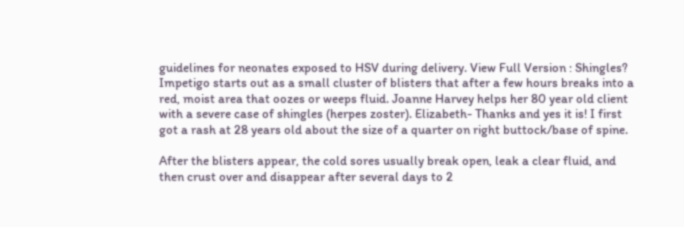guidelines for neonates exposed to HSV during delivery. View Full Version : Shingles? Impetigo starts out as a small cluster of blisters that after a few hours breaks into a red, moist area that oozes or weeps fluid. Joanne Harvey helps her 80 year old client with a severe case of shingles (herpes zoster). Elizabeth- Thanks and yes it is! I first got a rash at 28 years old about the size of a quarter on right buttock/base of spine.

After the blisters appear, the cold sores usually break open, leak a clear fluid, and then crust over and disappear after several days to 2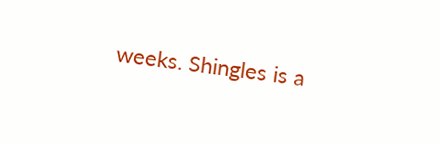weeks. Shingles is a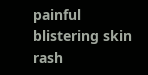painful blistering skin rash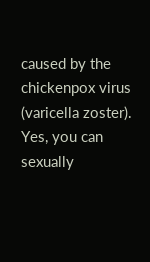caused by the chickenpox virus (varicella zoster). Yes, you can sexually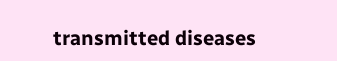transmitted diseases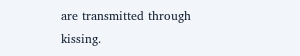are transmitted through kissing.